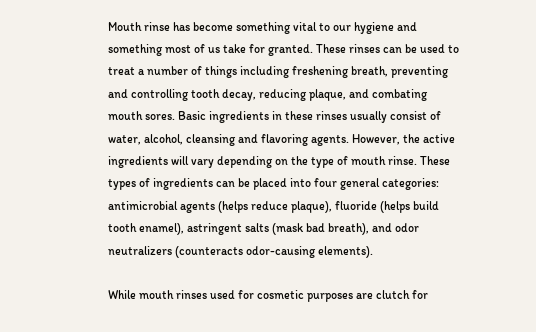Mouth rinse has become something vital to our hygiene and something most of us take for granted. These rinses can be used to treat a number of things including freshening breath, preventing and controlling tooth decay, reducing plaque, and combating mouth sores. Basic ingredients in these rinses usually consist of water, alcohol, cleansing and flavoring agents. However, the active ingredients will vary depending on the type of mouth rinse. These types of ingredients can be placed into four general categories: antimicrobial agents (helps reduce plaque), fluoride (helps build tooth enamel), astringent salts (mask bad breath), and odor neutralizers (counteracts odor-causing elements).

While mouth rinses used for cosmetic purposes are clutch for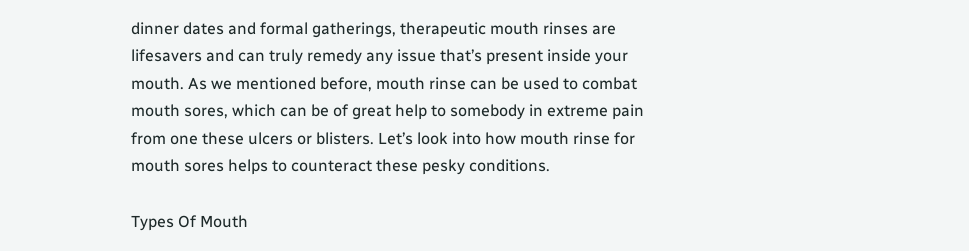dinner dates and formal gatherings, therapeutic mouth rinses are lifesavers and can truly remedy any issue that’s present inside your mouth. As we mentioned before, mouth rinse can be used to combat mouth sores, which can be of great help to somebody in extreme pain from one these ulcers or blisters. Let’s look into how mouth rinse for mouth sores helps to counteract these pesky conditions.

Types Of Mouth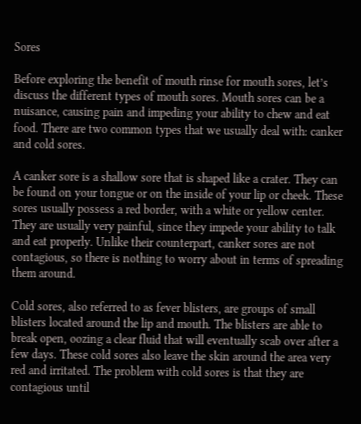Sores

Before exploring the benefit of mouth rinse for mouth sores, let’s discuss the different types of mouth sores. Mouth sores can be a nuisance, causing pain and impeding your ability to chew and eat food. There are two common types that we usually deal with: canker and cold sores.

A canker sore is a shallow sore that is shaped like a crater. They can be found on your tongue or on the inside of your lip or cheek. These sores usually possess a red border, with a white or yellow center. They are usually very painful, since they impede your ability to talk and eat properly. Unlike their counterpart, canker sores are not contagious, so there is nothing to worry about in terms of spreading them around.

Cold sores, also referred to as fever blisters, are groups of small blisters located around the lip and mouth. The blisters are able to break open, oozing a clear fluid that will eventually scab over after a few days. These cold sores also leave the skin around the area very red and irritated. The problem with cold sores is that they are contagious until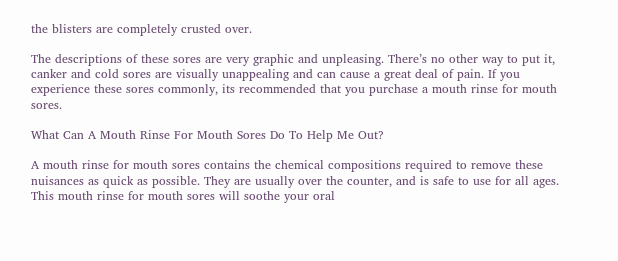the blisters are completely crusted over.

The descriptions of these sores are very graphic and unpleasing. There’s no other way to put it, canker and cold sores are visually unappealing and can cause a great deal of pain. If you experience these sores commonly, its recommended that you purchase a mouth rinse for mouth sores.

What Can A Mouth Rinse For Mouth Sores Do To Help Me Out?

A mouth rinse for mouth sores contains the chemical compositions required to remove these nuisances as quick as possible. They are usually over the counter, and is safe to use for all ages. This mouth rinse for mouth sores will soothe your oral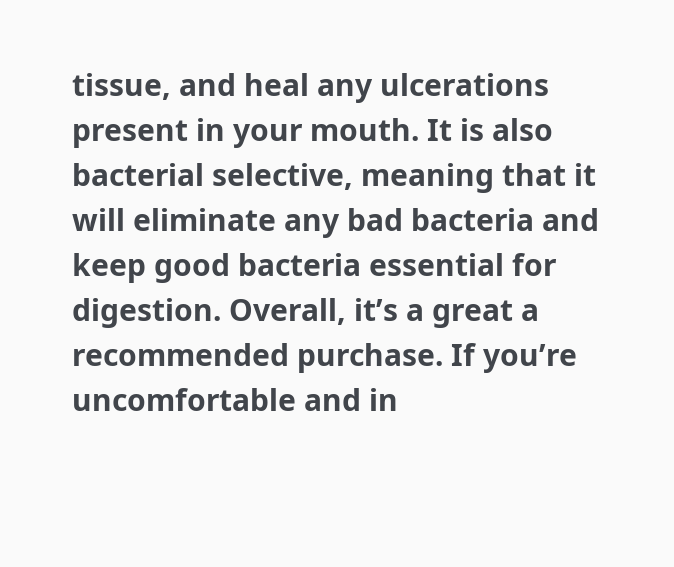tissue, and heal any ulcerations present in your mouth. It is also bacterial selective, meaning that it will eliminate any bad bacteria and keep good bacteria essential for digestion. Overall, it’s a great a recommended purchase. If you’re uncomfortable and in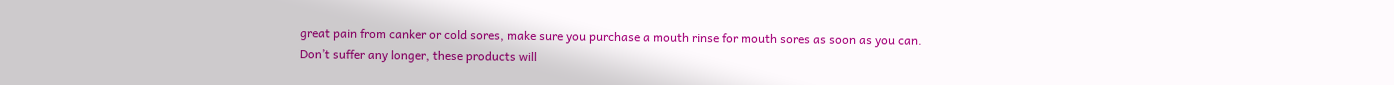great pain from canker or cold sores, make sure you purchase a mouth rinse for mouth sores as soon as you can. Don’t suffer any longer, these products will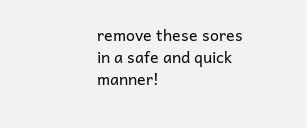remove these sores in a safe and quick manner!